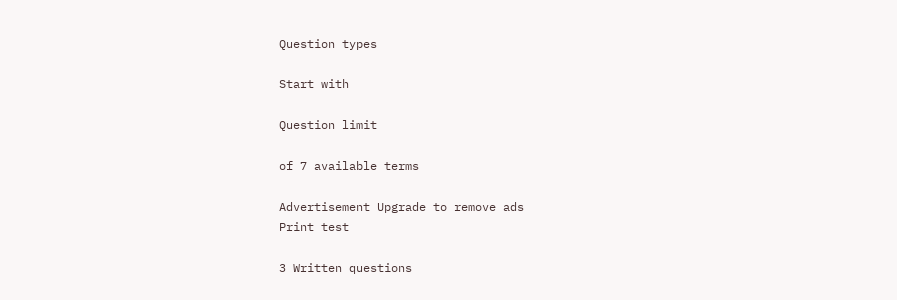Question types

Start with

Question limit

of 7 available terms

Advertisement Upgrade to remove ads
Print test

3 Written questions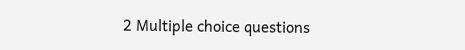2 Multiple choice questions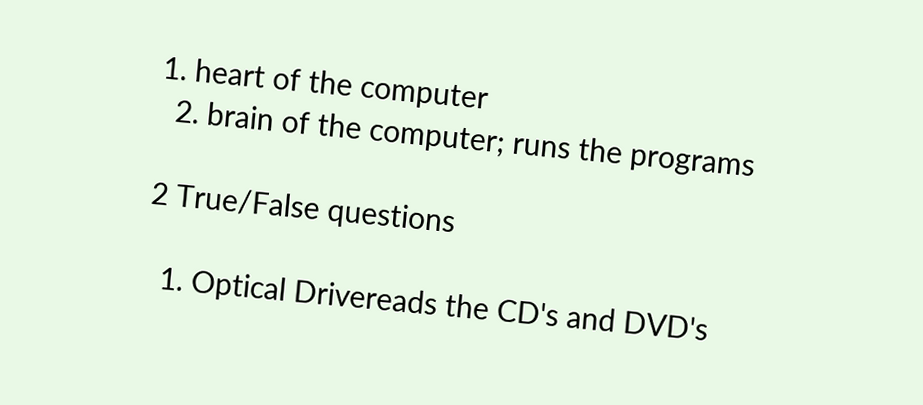1. heart of the computer
  2. brain of the computer; runs the programs

2 True/False questions

  1. Optical Drivereads the CD's and DVD's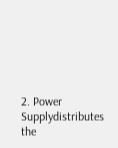2. Power Supplydistributes the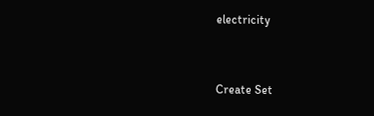electricity


Create Set